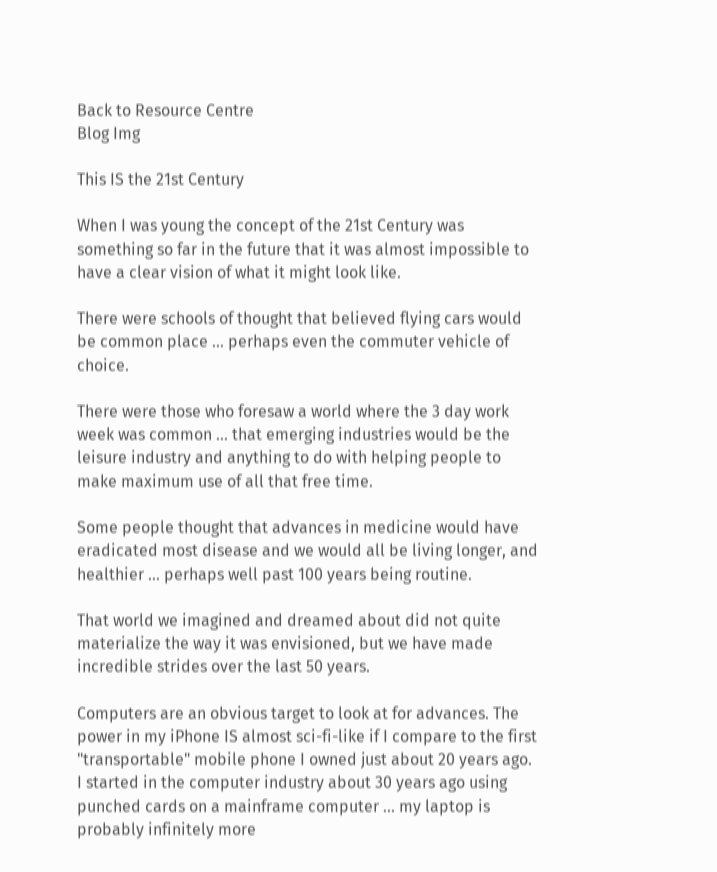Back to Resource Centre
Blog Img

This IS the 21st Century

When I was young the concept of the 21st Century was something so far in the future that it was almost impossible to have a clear vision of what it might look like.

There were schools of thought that believed flying cars would be common place ... perhaps even the commuter vehicle of choice.

There were those who foresaw a world where the 3 day work week was common ... that emerging industries would be the leisure industry and anything to do with helping people to make maximum use of all that free time.

Some people thought that advances in medicine would have eradicated most disease and we would all be living longer, and healthier ... perhaps well past 100 years being routine.

That world we imagined and dreamed about did not quite materialize the way it was envisioned, but we have made incredible strides over the last 50 years.

Computers are an obvious target to look at for advances. The power in my iPhone IS almost sci-fi-like if I compare to the first "transportable" mobile phone I owned just about 20 years ago. I started in the computer industry about 30 years ago using punched cards on a mainframe computer ... my laptop is probably infinitely more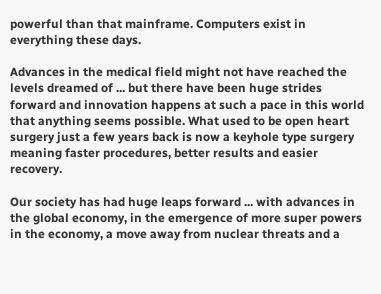powerful than that mainframe. Computers exist in everything these days.

Advances in the medical field might not have reached the levels dreamed of ... but there have been huge strides forward and innovation happens at such a pace in this world that anything seems possible. What used to be open heart surgery just a few years back is now a keyhole type surgery meaning faster procedures, better results and easier recovery.

Our society has had huge leaps forward ... with advances in the global economy, in the emergence of more super powers in the economy, a move away from nuclear threats and a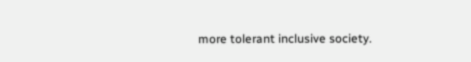more tolerant inclusive society.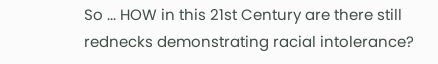So ... HOW in this 21st Century are there still rednecks demonstrating racial intolerance?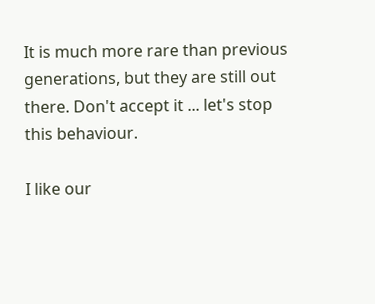It is much more rare than previous generations, but they are still out there. Don't accept it ... let's stop this behaviour.

I like our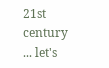21st century ... let's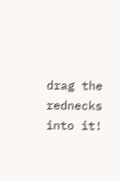drag the rednecks into it!